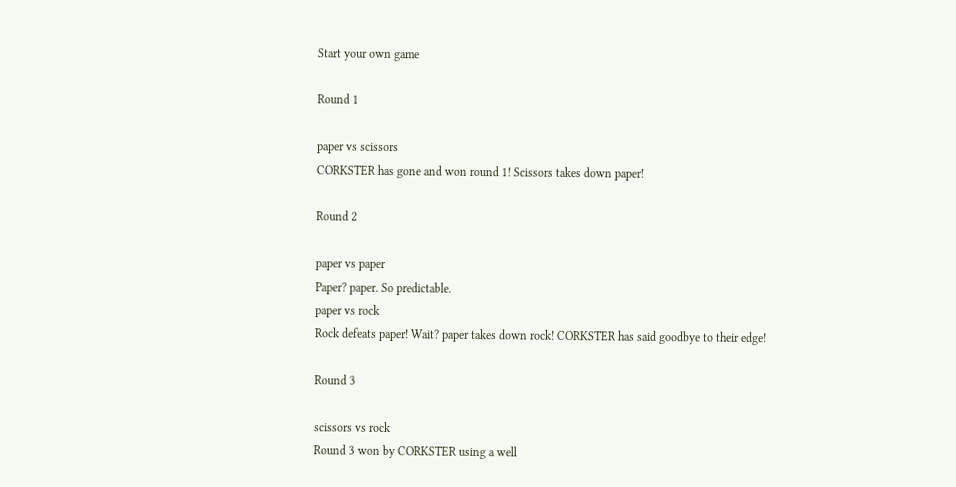Start your own game

Round 1

paper vs scissors
CORKSTER has gone and won round 1! Scissors takes down paper!

Round 2

paper vs paper
Paper? paper. So predictable.
paper vs rock
Rock defeats paper! Wait? paper takes down rock! CORKSTER has said goodbye to their edge!

Round 3

scissors vs rock
Round 3 won by CORKSTER using a well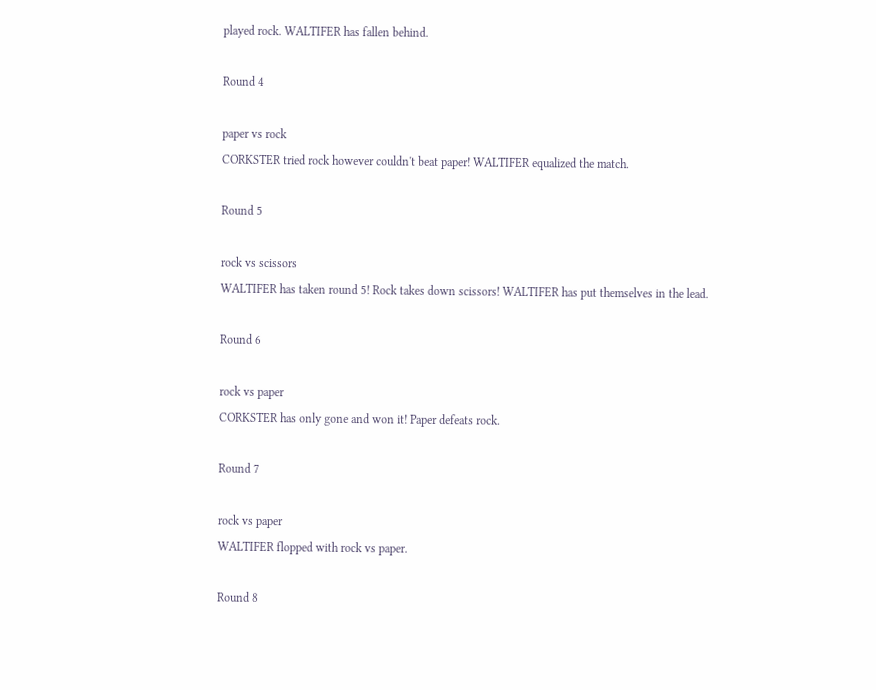played rock. WALTIFER has fallen behind.

Round 4

paper vs rock
CORKSTER tried rock however couldn't beat paper! WALTIFER equalized the match.

Round 5

rock vs scissors
WALTIFER has taken round 5! Rock takes down scissors! WALTIFER has put themselves in the lead.

Round 6

rock vs paper
CORKSTER has only gone and won it! Paper defeats rock.

Round 7

rock vs paper
WALTIFER flopped with rock vs paper.

Round 8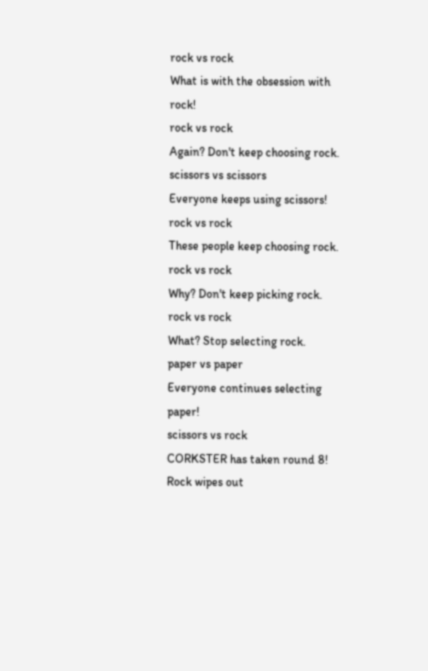rock vs rock
What is with the obsession with rock!
rock vs rock
Again? Don't keep choosing rock.
scissors vs scissors
Everyone keeps using scissors!
rock vs rock
These people keep choosing rock.
rock vs rock
Why? Don't keep picking rock.
rock vs rock
What? Stop selecting rock.
paper vs paper
Everyone continues selecting paper!
scissors vs rock
CORKSTER has taken round 8! Rock wipes out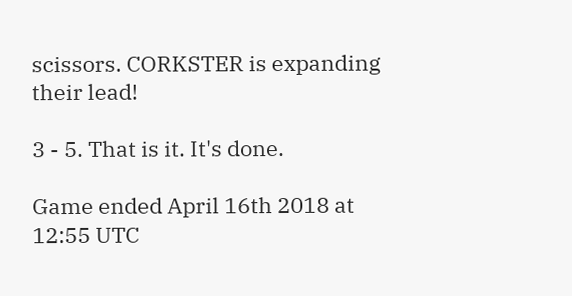scissors. CORKSTER is expanding their lead!

3 - 5. That is it. It's done.

Game ended April 16th 2018 at 12:55 UTC